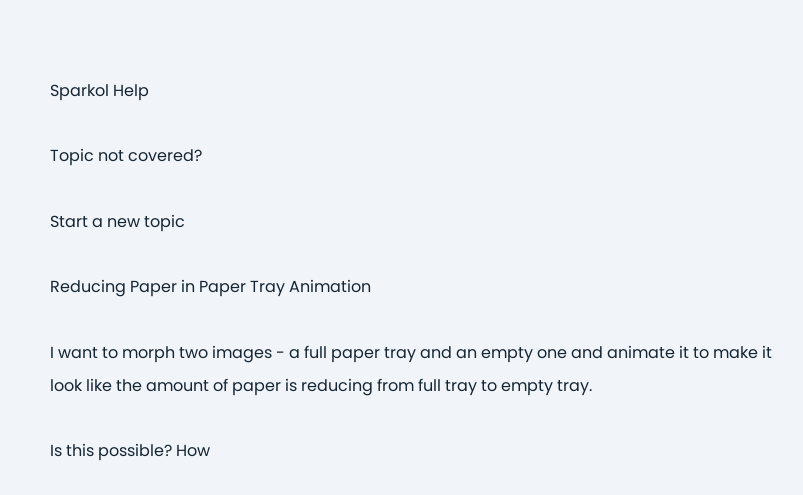Sparkol Help

Topic not covered?

Start a new topic

Reducing Paper in Paper Tray Animation

I want to morph two images - a full paper tray and an empty one and animate it to make it look like the amount of paper is reducing from full tray to empty tray.

Is this possible? How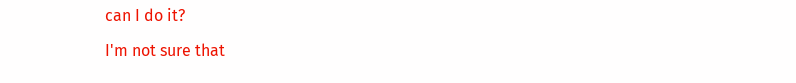can I do it?

I'm not sure that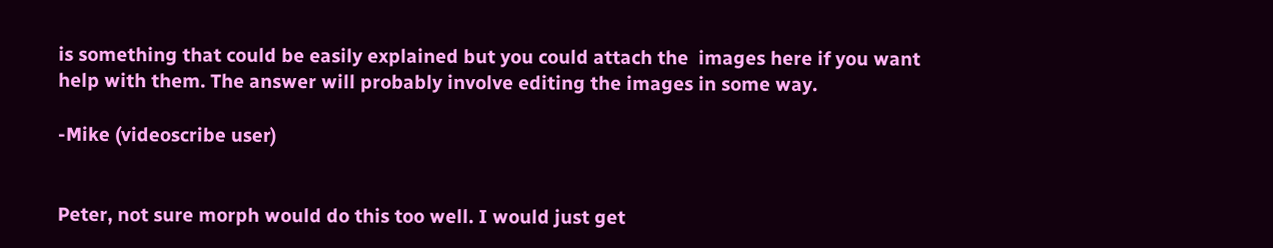is something that could be easily explained but you could attach the  images here if you want help with them. The answer will probably involve editing the images in some way.

-Mike (videoscribe user)


Peter, not sure morph would do this too well. I would just get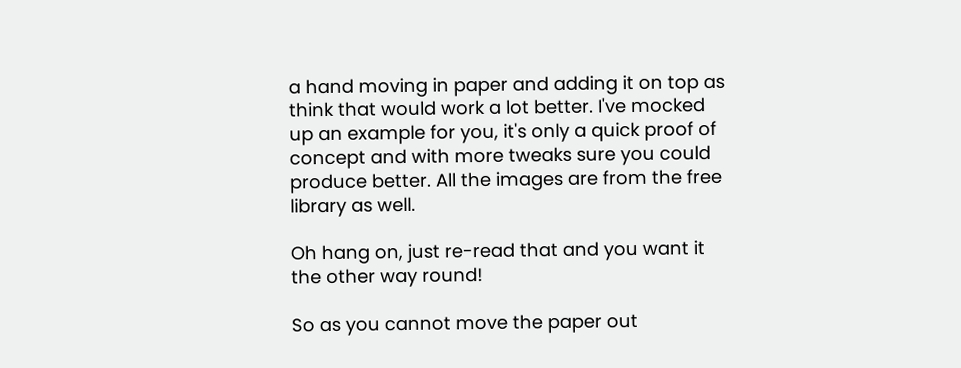a hand moving in paper and adding it on top as think that would work a lot better. I've mocked up an example for you, it's only a quick proof of concept and with more tweaks sure you could produce better. All the images are from the free library as well.

Oh hang on, just re-read that and you want it the other way round!

So as you cannot move the paper out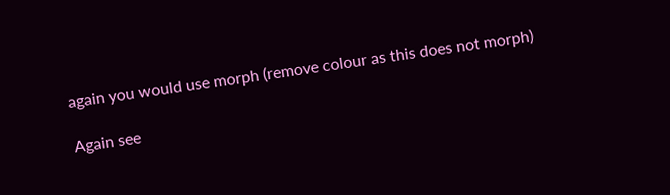again you would use morph (remove colour as this does not morph)

Again see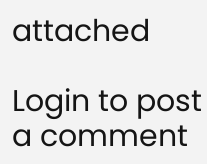attached

Login to post a comment